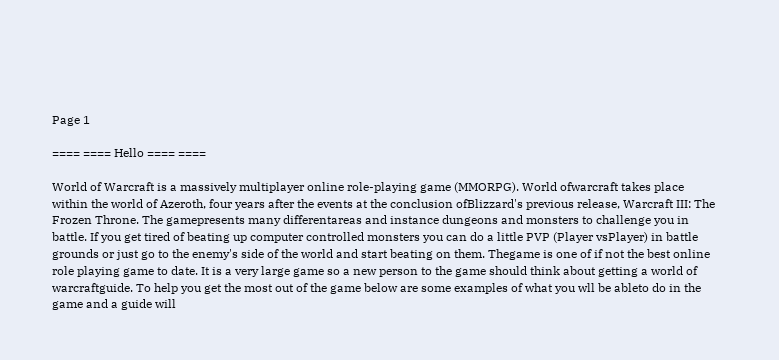Page 1

==== ==== Hello ==== ====

World of Warcraft is a massively multiplayer online role-playing game (MMORPG). World ofwarcraft takes place within the world of Azeroth, four years after the events at the conclusion ofBlizzard's previous release, Warcraft III: The Frozen Throne. The gamepresents many differentareas and instance dungeons and monsters to challenge you in battle. If you get tired of beating up computer controlled monsters you can do a little PVP (Player vsPlayer) in battle grounds or just go to the enemy's side of the world and start beating on them. Thegame is one of if not the best online role playing game to date. It is a very large game so a new person to the game should think about getting a world of warcraftguide. To help you get the most out of the game below are some examples of what you wll be ableto do in the game and a guide will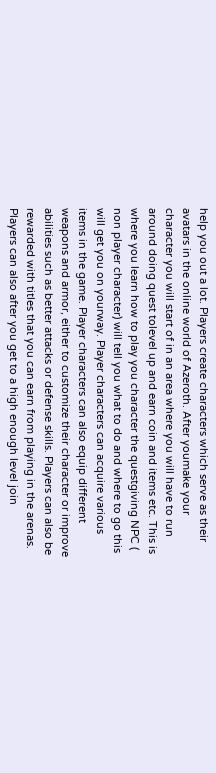help you out a lot. Players create characters which serve as their avatars in the online world of Azeroth. After youmake your character you will start of in an area where you will have to run around doing quest tolevel up and earn coin and items etc. This is where you learn how to play you character the questgiving NPC ( non player character) will tell you what to do and where to go this will get you on yourway. Player characters can acquire various items in the game. Player characters can also equip different weapons and armor, either to customize their character or improve abilities such as better attacks or defense skills. Players can also be rewarded with titles that you can earn from playing in the arenas. Players can also after you get to a high enough level join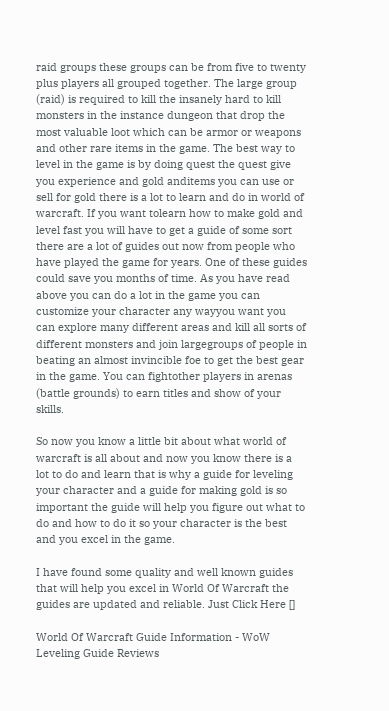raid groups these groups can be from five to twenty plus players all grouped together. The large group (raid) is required to kill the insanely hard to kill monsters in the instance dungeon that drop the most valuable loot which can be armor or weapons and other rare items in the game. The best way to level in the game is by doing quest the quest give you experience and gold anditems you can use or sell for gold there is a lot to learn and do in world of warcraft. If you want tolearn how to make gold and level fast you will have to get a guide of some sort there are a lot of guides out now from people who have played the game for years. One of these guides could save you months of time. As you have read above you can do a lot in the game you can customize your character any wayyou want you can explore many different areas and kill all sorts of different monsters and join largegroups of people in beating an almost invincible foe to get the best gear in the game. You can fightother players in arenas (battle grounds) to earn titles and show of your skills.

So now you know a little bit about what world of warcraft is all about and now you know there is a lot to do and learn that is why a guide for leveling your character and a guide for making gold is so important the guide will help you figure out what to do and how to do it so your character is the best and you excel in the game.

I have found some quality and well known guides that will help you excel in World Of Warcraft the guides are updated and reliable. Just Click Here []

World Of Warcraft Guide Information - WoW Leveling Guide Reviews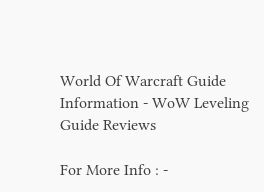World Of Warcraft Guide Information - WoW Leveling Guide Reviews

For More Info : -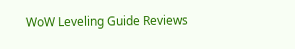WoW Leveling Guide Reviews